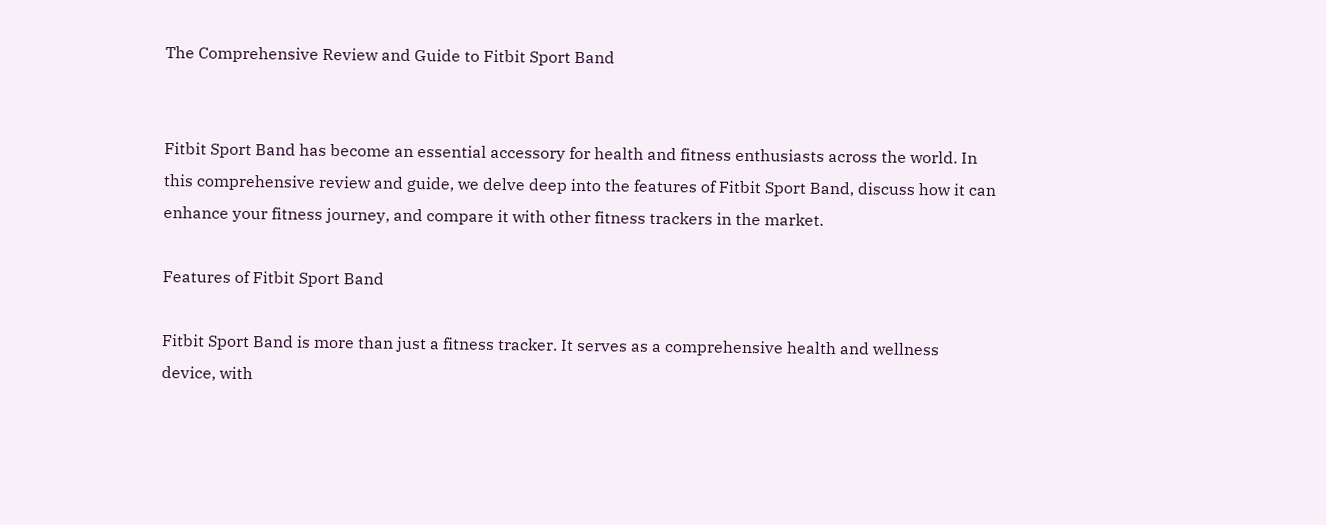The Comprehensive Review and Guide to Fitbit Sport Band


Fitbit Sport Band has become an essential accessory for health and fitness enthusiasts across the world. In this comprehensive review and guide, we delve deep into the features of Fitbit Sport Band, discuss how it can enhance your fitness journey, and compare it with other fitness trackers in the market.

Features of Fitbit Sport Band

Fitbit Sport Band is more than just a fitness tracker. It serves as a comprehensive health and wellness device, with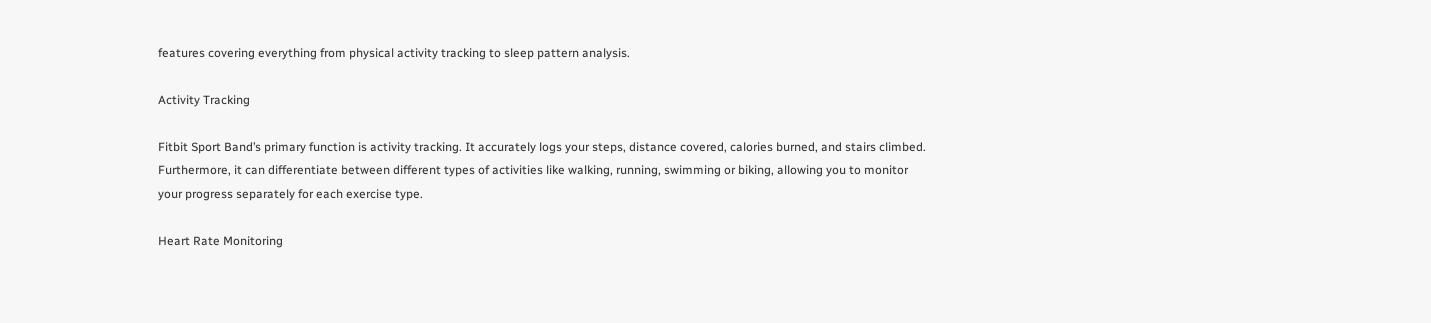features covering everything from physical activity tracking to sleep pattern analysis.

Activity Tracking

Fitbit Sport Band’s primary function is activity tracking. It accurately logs your steps, distance covered, calories burned, and stairs climbed. Furthermore, it can differentiate between different types of activities like walking, running, swimming or biking, allowing you to monitor your progress separately for each exercise type.

Heart Rate Monitoring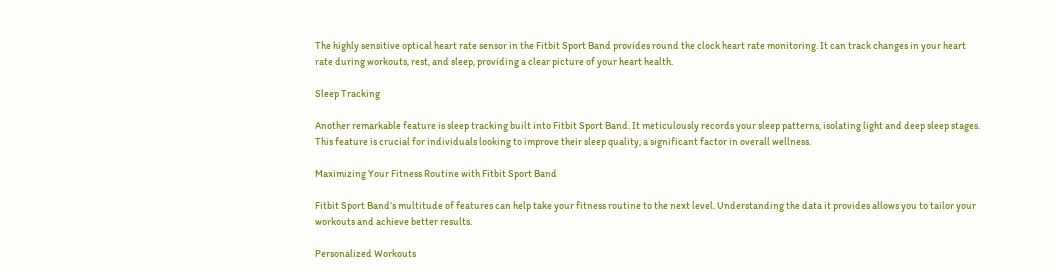The highly sensitive optical heart rate sensor in the Fitbit Sport Band provides round the clock heart rate monitoring. It can track changes in your heart rate during workouts, rest, and sleep, providing a clear picture of your heart health.

Sleep Tracking

Another remarkable feature is sleep tracking built into Fitbit Sport Band. It meticulously records your sleep patterns, isolating light and deep sleep stages. This feature is crucial for individuals looking to improve their sleep quality, a significant factor in overall wellness.

Maximizing Your Fitness Routine with Fitbit Sport Band

Fitbit Sport Band’s multitude of features can help take your fitness routine to the next level. Understanding the data it provides allows you to tailor your workouts and achieve better results.

Personalized Workouts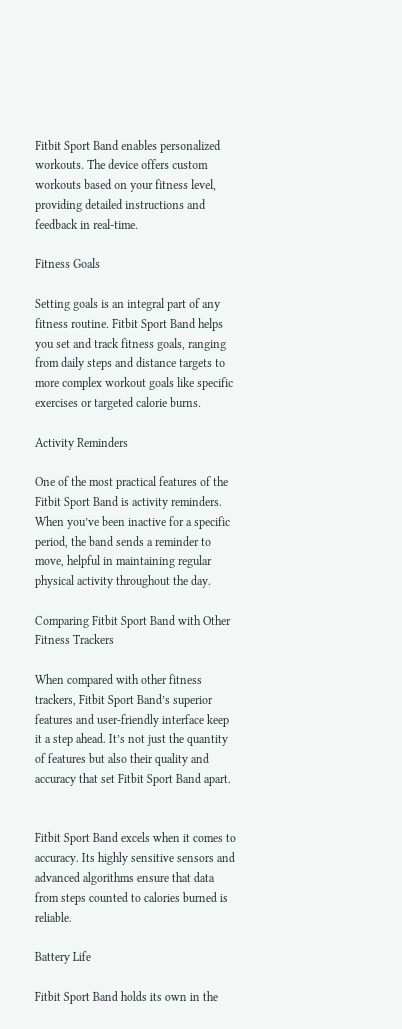Fitbit Sport Band enables personalized workouts. The device offers custom workouts based on your fitness level, providing detailed instructions and feedback in real-time.

Fitness Goals

Setting goals is an integral part of any fitness routine. Fitbit Sport Band helps you set and track fitness goals, ranging from daily steps and distance targets to more complex workout goals like specific exercises or targeted calorie burns.

Activity Reminders

One of the most practical features of the Fitbit Sport Band is activity reminders. When you’ve been inactive for a specific period, the band sends a reminder to move, helpful in maintaining regular physical activity throughout the day.

Comparing Fitbit Sport Band with Other Fitness Trackers

When compared with other fitness trackers, Fitbit Sport Band’s superior features and user-friendly interface keep it a step ahead. It’s not just the quantity of features but also their quality and accuracy that set Fitbit Sport Band apart.


Fitbit Sport Band excels when it comes to accuracy. Its highly sensitive sensors and advanced algorithms ensure that data from steps counted to calories burned is reliable.

Battery Life

Fitbit Sport Band holds its own in the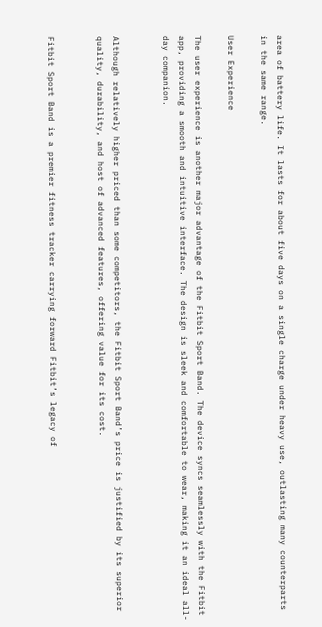area of battery life. It lasts for about five days on a single charge under heavy use, outlasting many counterparts in the same range.

User Experience

The user experience is another major advantage of the Fitbit Sport Band. The device syncs seamlessly with the Fitbit app, providing a smooth and intuitive interface. The design is sleek and comfortable to wear, making it an ideal all-day companion.


Although relatively higher priced than some competitors, the Fitbit Sport Band’s price is justified by its superior quality, durability, and host of advanced features, offering value for its cost.


Fitbit Sport Band is a premier fitness tracker carrying forward Fitbit’s legacy of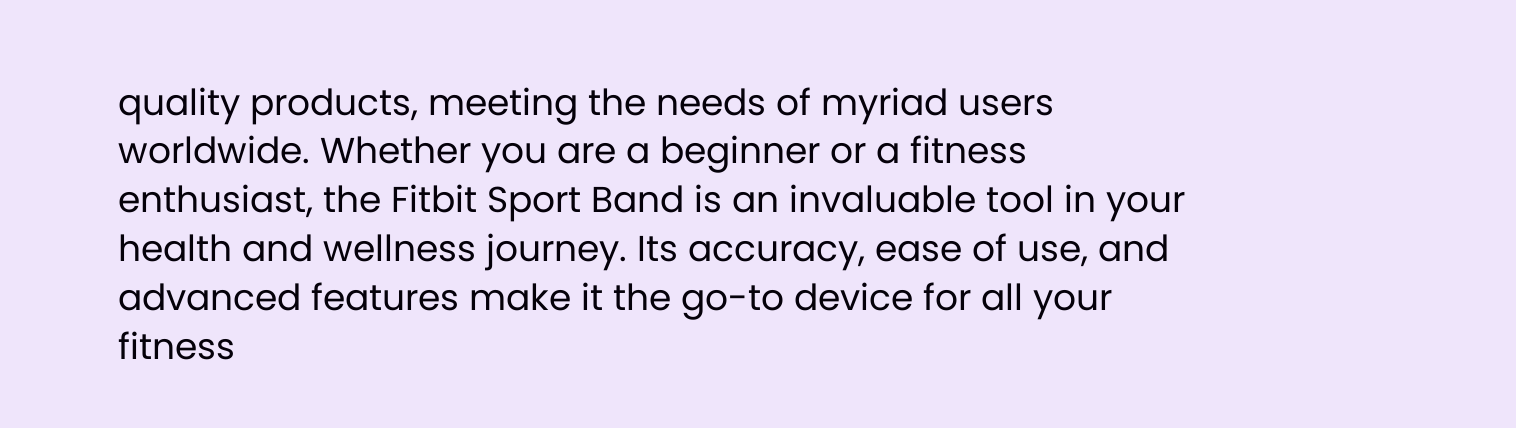quality products, meeting the needs of myriad users worldwide. Whether you are a beginner or a fitness enthusiast, the Fitbit Sport Band is an invaluable tool in your health and wellness journey. Its accuracy, ease of use, and advanced features make it the go-to device for all your fitness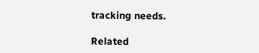tracking needs.

Related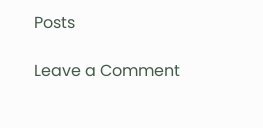Posts

Leave a Comment